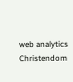web analytics
Christendom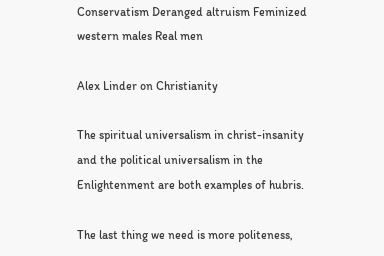Conservatism Deranged altruism Feminized western males Real men

Alex Linder on Christianity

The spiritual universalism in christ-insanity and the political universalism in the Enlightenment are both examples of hubris.

The last thing we need is more politeness,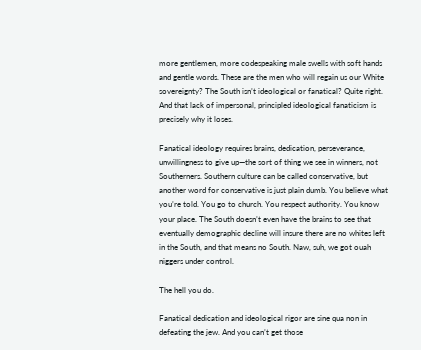more gentlemen, more codespeaking male swells with soft hands and gentle words. These are the men who will regain us our White sovereignty? The South isn’t ideological or fanatical? Quite right. And that lack of impersonal, principled ideological fanaticism is precisely why it loses.

Fanatical ideology requires brains, dedication, perseverance, unwillingness to give up—the sort of thing we see in winners, not Southerners. Southern culture can be called conservative, but another word for conservative is just plain dumb. You believe what you’re told. You go to church. You respect authority. You know your place. The South doesn’t even have the brains to see that eventually demographic decline will insure there are no whites left in the South, and that means no South. Naw, suh, we got ouah niggers under control.

The hell you do.

Fanatical dedication and ideological rigor are sine qua non in defeating the jew. And you can’t get those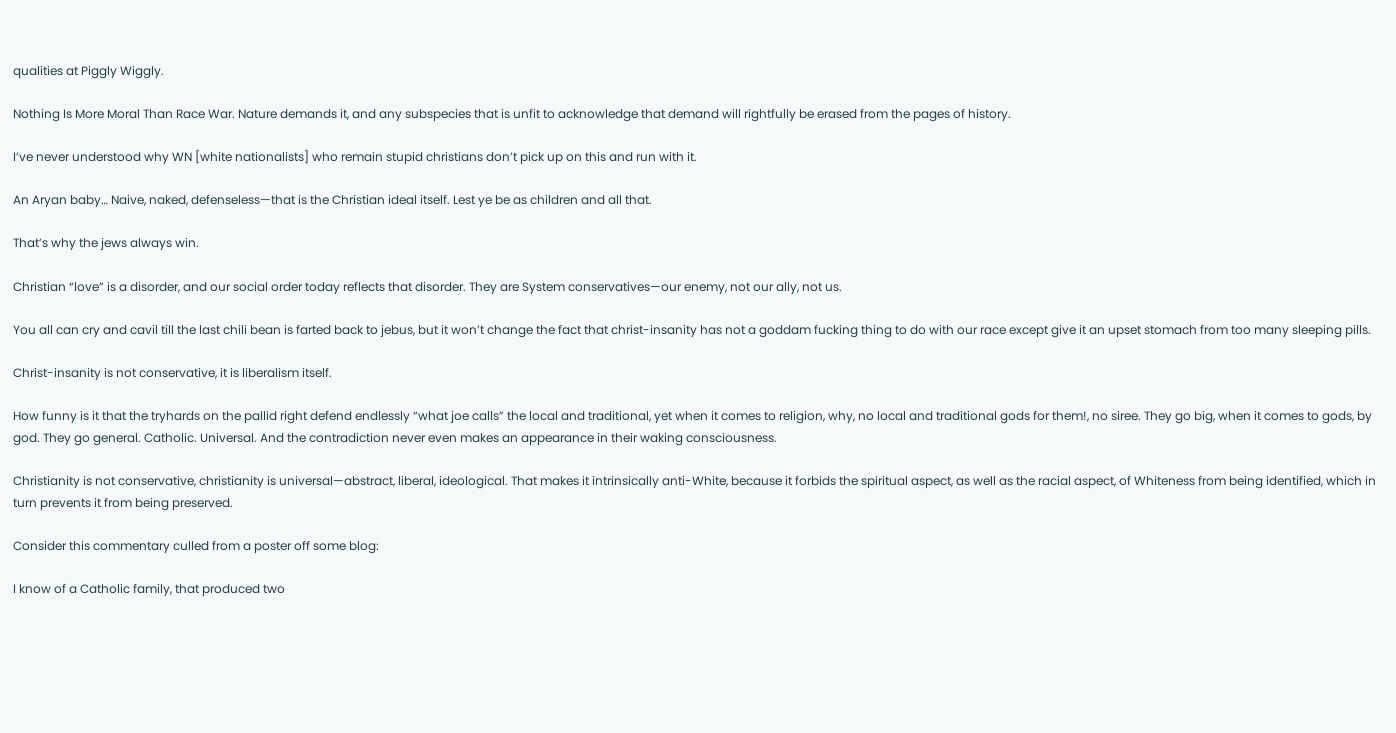qualities at Piggly Wiggly.

Nothing Is More Moral Than Race War. Nature demands it, and any subspecies that is unfit to acknowledge that demand will rightfully be erased from the pages of history.

I’ve never understood why WN [white nationalists] who remain stupid christians don’t pick up on this and run with it.

An Aryan baby… Naive, naked, defenseless—that is the Christian ideal itself. Lest ye be as children and all that.

That’s why the jews always win.

Christian “love” is a disorder, and our social order today reflects that disorder. They are System conservatives—our enemy, not our ally, not us.

You all can cry and cavil till the last chili bean is farted back to jebus, but it won’t change the fact that christ-insanity has not a goddam fucking thing to do with our race except give it an upset stomach from too many sleeping pills.

Christ-insanity is not conservative, it is liberalism itself.

How funny is it that the tryhards on the pallid right defend endlessly “what joe calls” the local and traditional, yet when it comes to religion, why, no local and traditional gods for them!, no siree. They go big, when it comes to gods, by god. They go general. Catholic. Universal. And the contradiction never even makes an appearance in their waking consciousness.

Christianity is not conservative, christianity is universal—abstract, liberal, ideological. That makes it intrinsically anti-White, because it forbids the spiritual aspect, as well as the racial aspect, of Whiteness from being identified, which in turn prevents it from being preserved.

Consider this commentary culled from a poster off some blog:

I know of a Catholic family, that produced two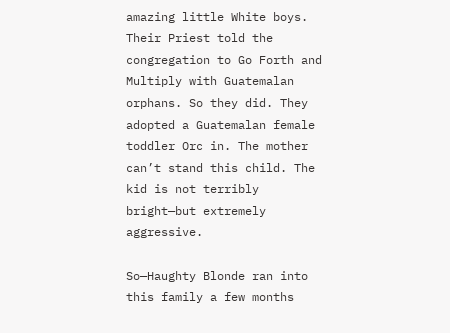amazing little White boys. Their Priest told the congregation to Go Forth and Multiply with Guatemalan orphans. So they did. They adopted a Guatemalan female toddler Orc in. The mother can’t stand this child. The kid is not terribly bright—but extremely aggressive.

So—Haughty Blonde ran into this family a few months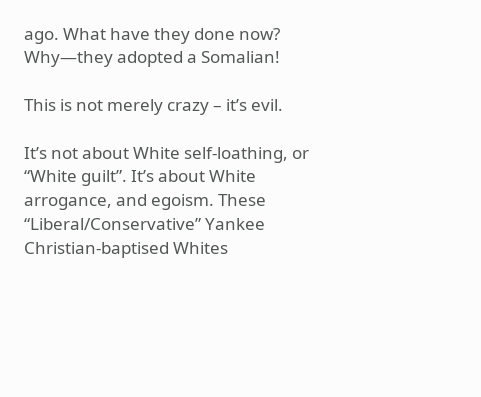ago. What have they done now? Why—they adopted a Somalian!

This is not merely crazy – it’s evil.

It’s not about White self-loathing, or “White guilt”. It’s about White arrogance, and egoism. These “Liberal/Conservative” Yankee Christian-baptised Whites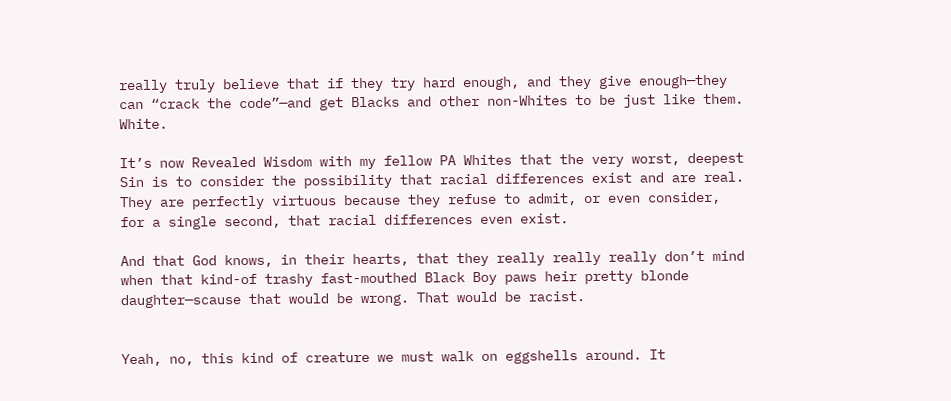really truly believe that if they try hard enough, and they give enough—they can “crack the code”—and get Blacks and other non-Whites to be just like them. White.

It’s now Revealed Wisdom with my fellow PA Whites that the very worst, deepest Sin is to consider the possibility that racial differences exist and are real. They are perfectly virtuous because they refuse to admit, or even consider, for a single second, that racial differences even exist.

And that God knows, in their hearts, that they really really really don’t mind when that kind-of trashy fast-mouthed Black Boy paws heir pretty blonde daughter—scause that would be wrong. That would be racist.


Yeah, no, this kind of creature we must walk on eggshells around. It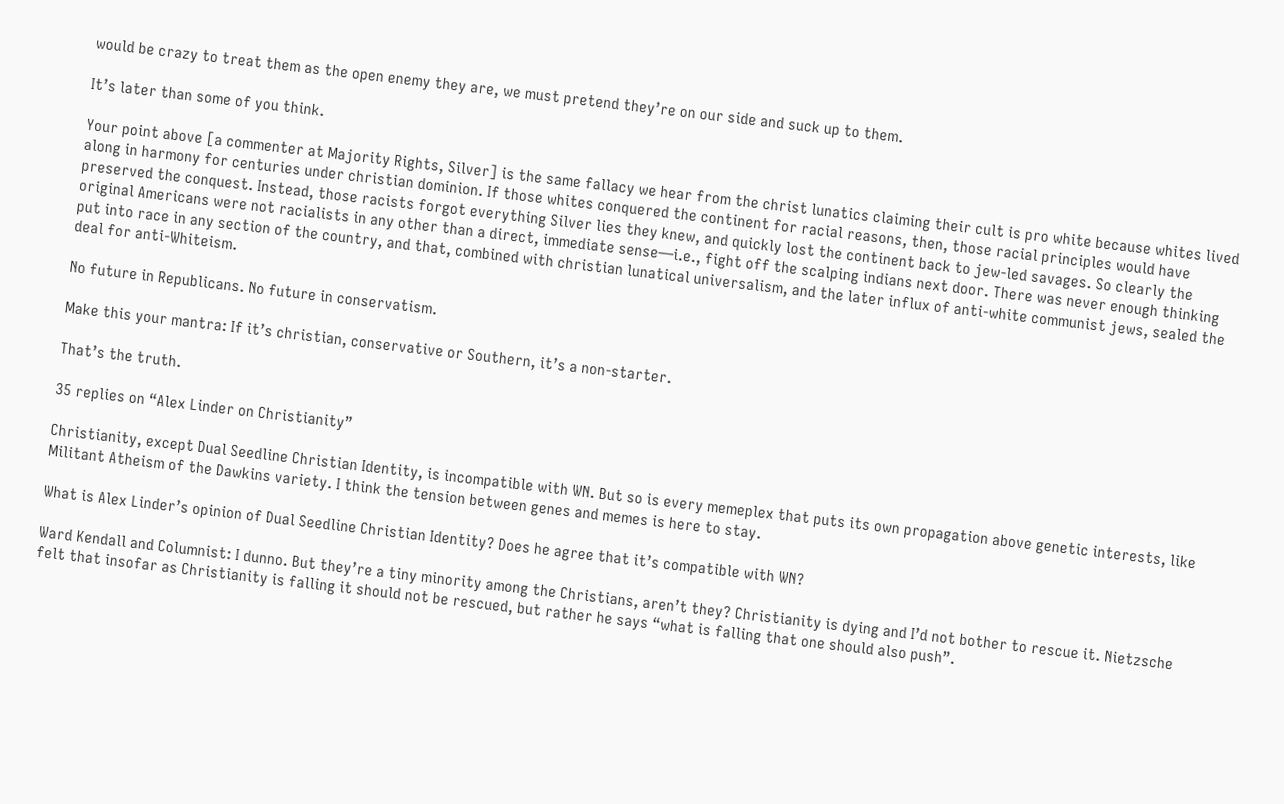would be crazy to treat them as the open enemy they are, we must pretend they’re on our side and suck up to them.

It’s later than some of you think.

Your point above [a commenter at Majority Rights, Silver] is the same fallacy we hear from the christ lunatics claiming their cult is pro white because whites lived along in harmony for centuries under christian dominion. If those whites conquered the continent for racial reasons, then, those racial principles would have preserved the conquest. Instead, those racists forgot everything Silver lies they knew, and quickly lost the continent back to jew-led savages. So clearly the original Americans were not racialists in any other than a direct, immediate sense—i.e., fight off the scalping indians next door. There was never enough thinking put into race in any section of the country, and that, combined with christian lunatical universalism, and the later influx of anti-white communist jews, sealed the deal for anti-Whiteism.

No future in Republicans. No future in conservatism.

Make this your mantra: If it’s christian, conservative or Southern, it’s a non-starter.

That’s the truth.

35 replies on “Alex Linder on Christianity”

Christianity, except Dual Seedline Christian Identity, is incompatible with WN. But so is every memeplex that puts its own propagation above genetic interests, like Militant Atheism of the Dawkins variety. I think the tension between genes and memes is here to stay.

What is Alex Linder’s opinion of Dual Seedline Christian Identity? Does he agree that it’s compatible with WN?

Ward Kendall and Columnist: I dunno. But they’re a tiny minority among the Christians, aren’t they? Christianity is dying and I’d not bother to rescue it. Nietzsche felt that insofar as Christianity is falling it should not be rescued, but rather he says “what is falling that one should also push”.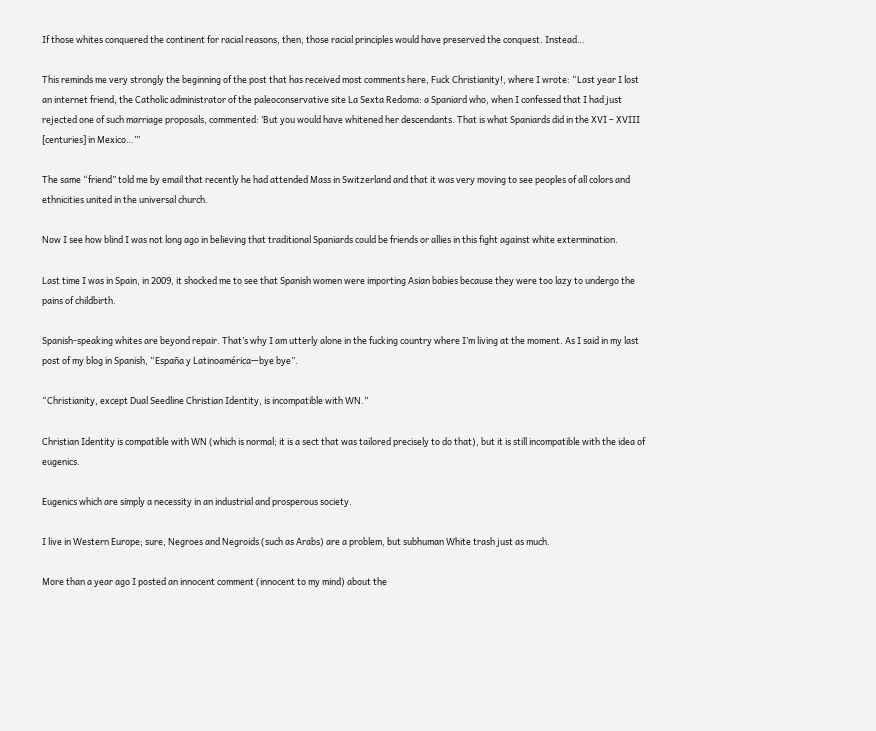If those whites conquered the continent for racial reasons, then, those racial principles would have preserved the conquest. Instead…

This reminds me very strongly the beginning of the post that has received most comments here, Fuck Christianity!, where I wrote: “Last year I lost an internet friend, the Catholic administrator of the paleoconservative site La Sexta Redoma: a Spaniard who, when I confessed that I had just rejected one of such marriage proposals, commented: ‘But you would have whitened her descendants. That is what Spaniards did in the XVI – XVIII [centuries] in Mexico…’”

The same “friend” told me by email that recently he had attended Mass in Switzerland and that it was very moving to see peoples of all colors and ethnicities united in the universal church.

Now I see how blind I was not long ago in believing that traditional Spaniards could be friends or allies in this fight against white extermination.

Last time I was in Spain, in 2009, it shocked me to see that Spanish women were importing Asian babies because they were too lazy to undergo the pains of childbirth.

Spanish-speaking whites are beyond repair. That’s why I am utterly alone in the fucking country where I’m living at the moment. As I said in my last post of my blog in Spanish, “España y Latinoamérica—bye bye”.

“Christianity, except Dual Seedline Christian Identity, is incompatible with WN.”

Christian Identity is compatible with WN (which is normal; it is a sect that was tailored precisely to do that), but it is still incompatible with the idea of eugenics.

Eugenics which are simply a necessity in an industrial and prosperous society.

I live in Western Europe; sure, Negroes and Negroids (such as Arabs) are a problem, but subhuman White trash just as much.

More than a year ago I posted an innocent comment (innocent to my mind) about the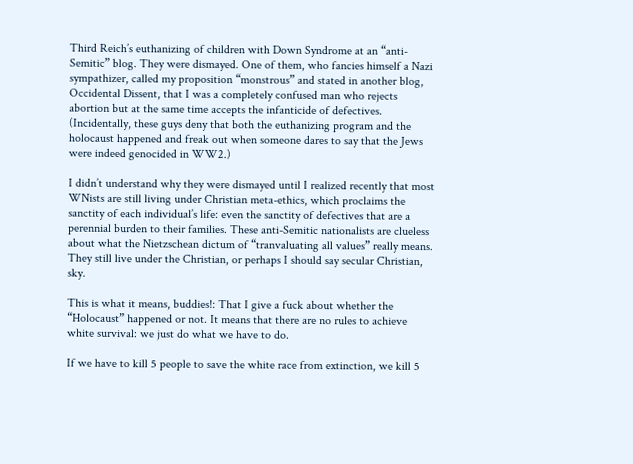Third Reich’s euthanizing of children with Down Syndrome at an “anti-Semitic” blog. They were dismayed. One of them, who fancies himself a Nazi sympathizer, called my proposition “monstrous” and stated in another blog, Occidental Dissent, that I was a completely confused man who rejects abortion but at the same time accepts the infanticide of defectives. (Incidentally, these guys deny that both the euthanizing program and the holocaust happened and freak out when someone dares to say that the Jews were indeed genocided in WW2.)

I didn’t understand why they were dismayed until I realized recently that most WNists are still living under Christian meta-ethics, which proclaims the sanctity of each individual’s life: even the sanctity of defectives that are a perennial burden to their families. These anti-Semitic nationalists are clueless about what the Nietzschean dictum of “tranvaluating all values” really means. They still live under the Christian, or perhaps I should say secular Christian, sky.

This is what it means, buddies!: That I give a fuck about whether the “Holocaust” happened or not. It means that there are no rules to achieve white survival: we just do what we have to do.

If we have to kill 5 people to save the white race from extinction, we kill 5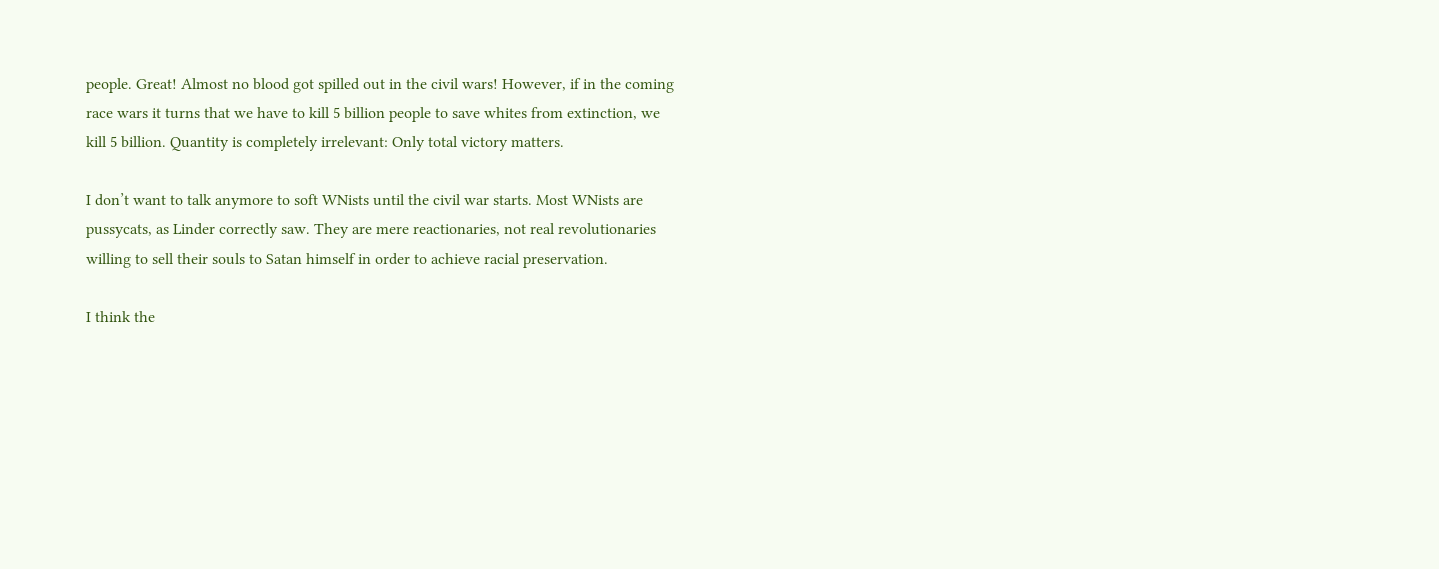people. Great! Almost no blood got spilled out in the civil wars! However, if in the coming race wars it turns that we have to kill 5 billion people to save whites from extinction, we kill 5 billion. Quantity is completely irrelevant: Only total victory matters.

I don’t want to talk anymore to soft WNists until the civil war starts. Most WNists are pussycats, as Linder correctly saw. They are mere reactionaries, not real revolutionaries willing to sell their souls to Satan himself in order to achieve racial preservation.

I think the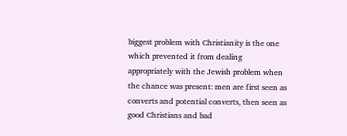biggest problem with Christianity is the one which prevented it from dealing appropriately with the Jewish problem when the chance was present: men are first seen as converts and potential converts, then seen as good Christians and bad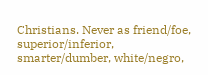Christians. Never as friend/foe, superior/inferior, smarter/dumber, white/negro,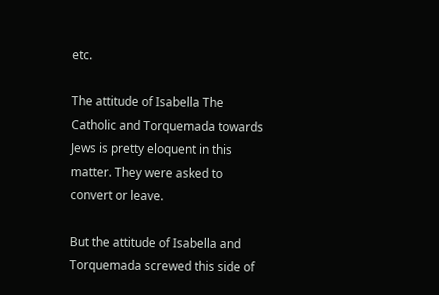etc.

The attitude of Isabella The Catholic and Torquemada towards Jews is pretty eloquent in this matter. They were asked to convert or leave.

But the attitude of Isabella and Torquemada screwed this side of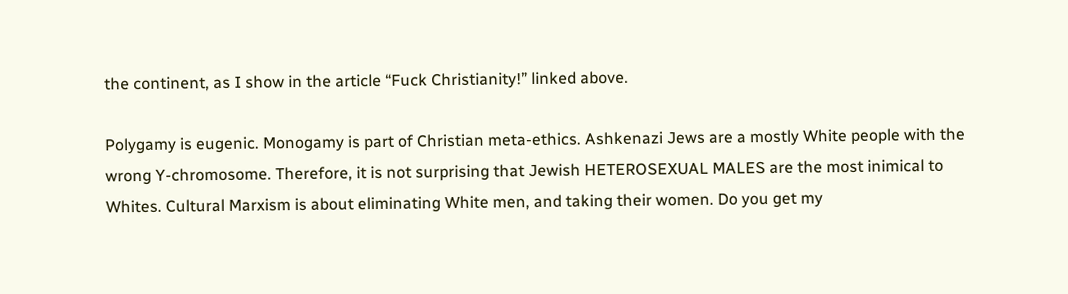the continent, as I show in the article “Fuck Christianity!” linked above.

Polygamy is eugenic. Monogamy is part of Christian meta-ethics. Ashkenazi Jews are a mostly White people with the wrong Y-chromosome. Therefore, it is not surprising that Jewish HETEROSEXUAL MALES are the most inimical to Whites. Cultural Marxism is about eliminating White men, and taking their women. Do you get my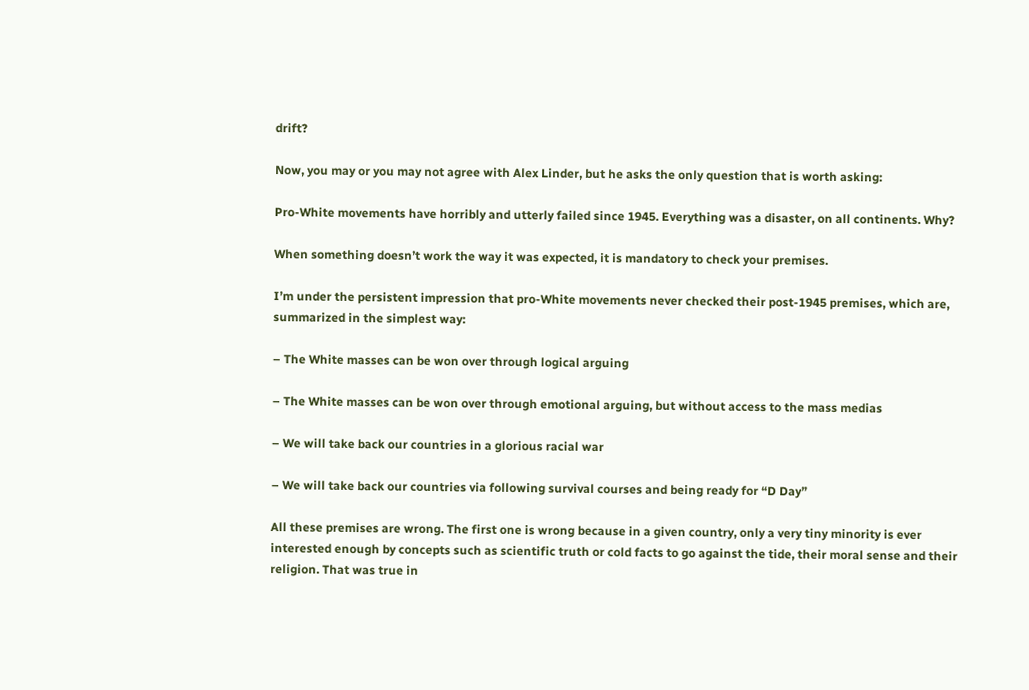drift?

Now, you may or you may not agree with Alex Linder, but he asks the only question that is worth asking:

Pro-White movements have horribly and utterly failed since 1945. Everything was a disaster, on all continents. Why?

When something doesn’t work the way it was expected, it is mandatory to check your premises.

I’m under the persistent impression that pro-White movements never checked their post-1945 premises, which are, summarized in the simplest way:

– The White masses can be won over through logical arguing

– The White masses can be won over through emotional arguing, but without access to the mass medias

– We will take back our countries in a glorious racial war

– We will take back our countries via following survival courses and being ready for “D Day”

All these premises are wrong. The first one is wrong because in a given country, only a very tiny minority is ever interested enough by concepts such as scientific truth or cold facts to go against the tide, their moral sense and their religion. That was true in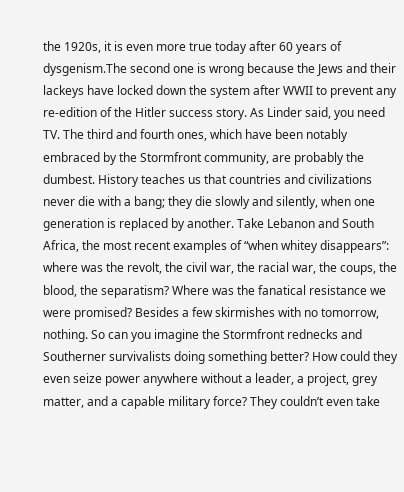the 1920s, it is even more true today after 60 years of dysgenism.The second one is wrong because the Jews and their lackeys have locked down the system after WWII to prevent any re-edition of the Hitler success story. As Linder said, you need TV. The third and fourth ones, which have been notably embraced by the Stormfront community, are probably the dumbest. History teaches us that countries and civilizations never die with a bang; they die slowly and silently, when one generation is replaced by another. Take Lebanon and South Africa, the most recent examples of “when whitey disappears”: where was the revolt, the civil war, the racial war, the coups, the blood, the separatism? Where was the fanatical resistance we were promised? Besides a few skirmishes with no tomorrow, nothing. So can you imagine the Stormfront rednecks and Southerner survivalists doing something better? How could they even seize power anywhere without a leader, a project, grey matter, and a capable military force? They couldn’t even take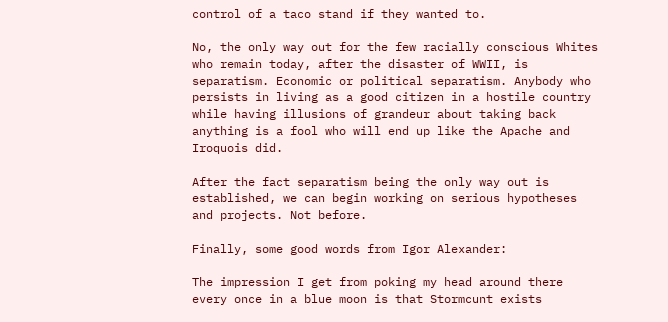control of a taco stand if they wanted to.

No, the only way out for the few racially conscious Whites who remain today, after the disaster of WWII, is separatism. Economic or political separatism. Anybody who persists in living as a good citizen in a hostile country while having illusions of grandeur about taking back anything is a fool who will end up like the Apache and Iroquois did.

After the fact separatism being the only way out is established, we can begin working on serious hypotheses and projects. Not before.

Finally, some good words from Igor Alexander:

The impression I get from poking my head around there every once in a blue moon is that Stormcunt exists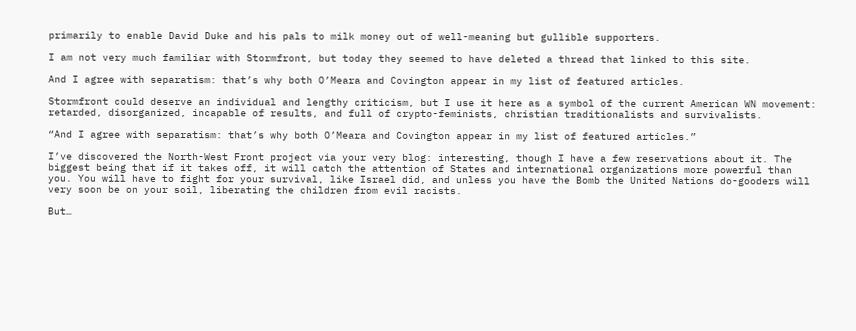primarily to enable David Duke and his pals to milk money out of well-meaning but gullible supporters.

I am not very much familiar with Stormfront, but today they seemed to have deleted a thread that linked to this site.

And I agree with separatism: that’s why both O’Meara and Covington appear in my list of featured articles.

Stormfront could deserve an individual and lengthy criticism, but I use it here as a symbol of the current American WN movement: retarded, disorganized, incapable of results, and full of crypto-feminists, christian traditionalists and survivalists.

“And I agree with separatism: that’s why both O’Meara and Covington appear in my list of featured articles.”

I’ve discovered the North-West Front project via your very blog: interesting, though I have a few reservations about it. The biggest being that if it takes off, it will catch the attention of States and international organizations more powerful than you. You will have to fight for your survival, like Israel did, and unless you have the Bomb the United Nations do-gooders will very soon be on your soil, liberating the children from evil racists.

But…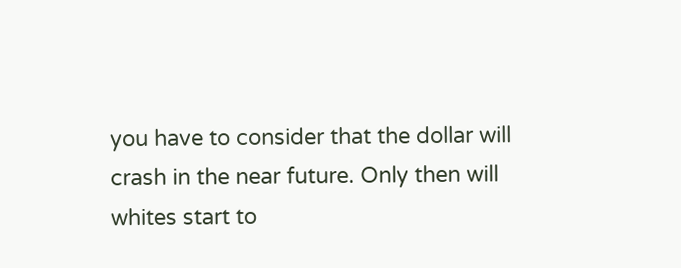you have to consider that the dollar will crash in the near future. Only then will whites start to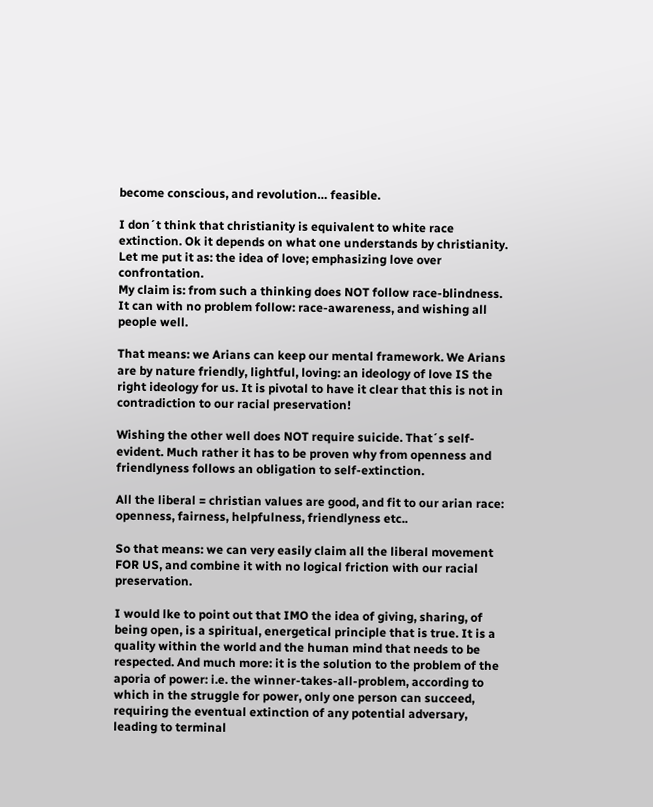become conscious, and revolution… feasible.

I don´t think that christianity is equivalent to white race extinction. Ok it depends on what one understands by christianity. Let me put it as: the idea of love; emphasizing love over confrontation.
My claim is: from such a thinking does NOT follow race-blindness. It can with no problem follow: race-awareness, and wishing all people well.

That means: we Arians can keep our mental framework. We Arians are by nature friendly, lightful, loving: an ideology of love IS the right ideology for us. It is pivotal to have it clear that this is not in contradiction to our racial preservation!

Wishing the other well does NOT require suicide. That´s self-evident. Much rather it has to be proven why from openness and friendlyness follows an obligation to self-extinction.

All the liberal = christian values are good, and fit to our arian race: openness, fairness, helpfulness, friendlyness etc..

So that means: we can very easily claim all the liberal movement FOR US, and combine it with no logical friction with our racial preservation.

I would lke to point out that IMO the idea of giving, sharing, of being open, is a spiritual, energetical principle that is true. It is a quality within the world and the human mind that needs to be respected. And much more: it is the solution to the problem of the aporia of power: i.e. the winner-takes-all-problem, according to which in the struggle for power, only one person can succeed, requiring the eventual extinction of any potential adversary, leading to terminal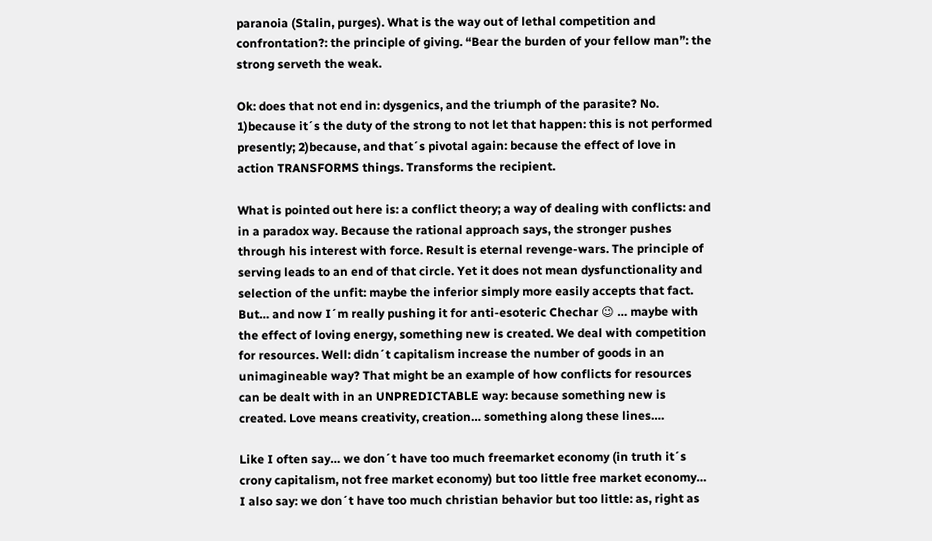paranoia (Stalin, purges). What is the way out of lethal competition and confrontation?: the principle of giving. “Bear the burden of your fellow man”: the strong serveth the weak.

Ok: does that not end in: dysgenics, and the triumph of the parasite? No. 1)because it´s the duty of the strong to not let that happen: this is not performed presently; 2)because, and that´s pivotal again: because the effect of love in action TRANSFORMS things. Transforms the recipient.

What is pointed out here is: a conflict theory; a way of dealing with conflicts: and in a paradox way. Because the rational approach says, the stronger pushes through his interest with force. Result is eternal revenge-wars. The principle of serving leads to an end of that circle. Yet it does not mean dysfunctionality and selection of the unfit: maybe the inferior simply more easily accepts that fact. But… and now I´m really pushing it for anti-esoteric Chechar 😉 … maybe with the effect of loving energy, something new is created. We deal with competition for resources. Well: didn´t capitalism increase the number of goods in an unimagineable way? That might be an example of how conflicts for resources can be dealt with in an UNPREDICTABLE way: because something new is created. Love means creativity, creation… something along these lines….

Like I often say… we don´t have too much freemarket economy (in truth it´s crony capitalism, not free market economy) but too little free market economy… I also say: we don´t have too much christian behavior but too little: as, right as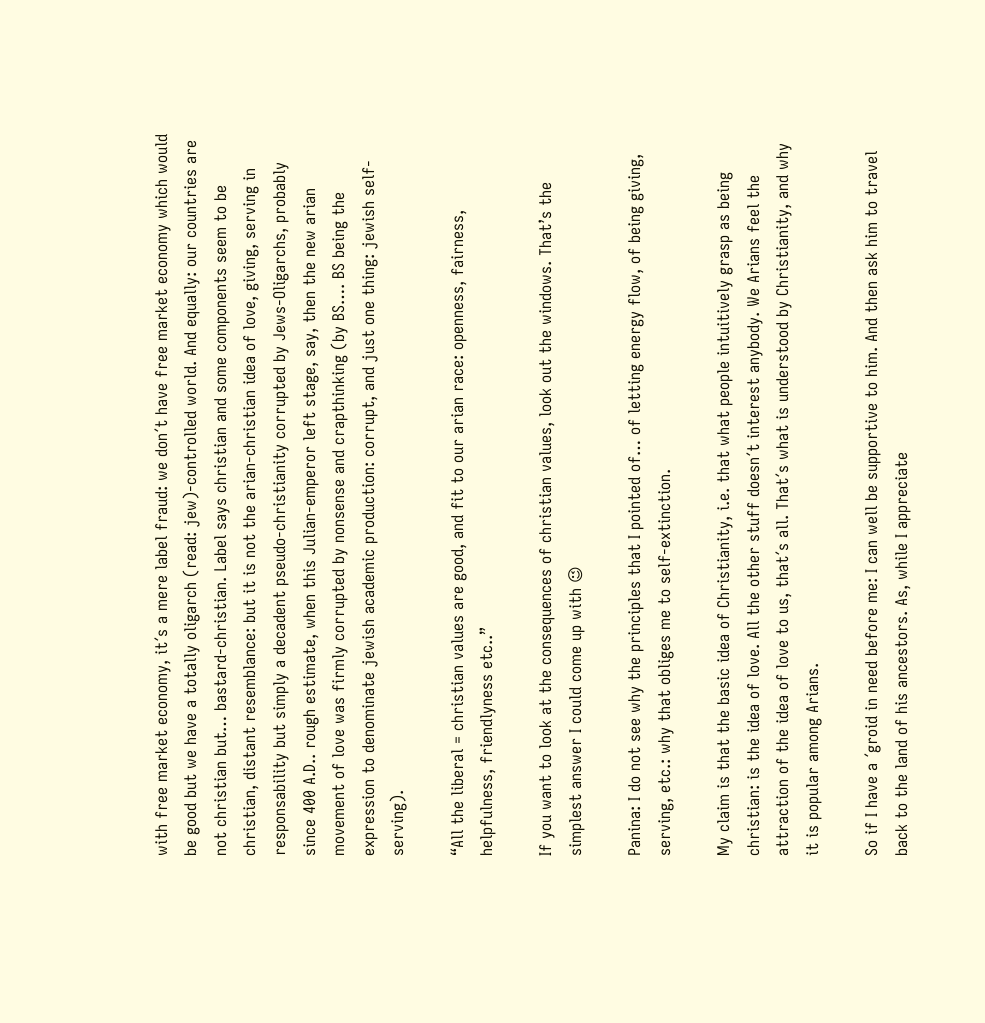with free market economy, it´s a mere label fraud: we don´t have free market economy which would be good but we have a totally oligarch (read: jew)-controlled world. And equally: our countries are not christian but… bastard-christian. Label says christian and some components seem to be christian, distant resemblance: but it is not the arian-christian idea of love, giving, serving in responsability but simply a decadent pseudo-christianity corrupted by Jews-Oligarchs, probably since 400 A.D.. rough estimate, when this Julian-emperor left stage, say, then the new arian movement of love was firmly corrupted by nonsense and crapthinking (by BS…. BS being the expression to denominate jewish academic production: corrupt, and just one thing: jewish self-serving).

“All the liberal = christian values are good, and fit to our arian race: openness, fairness, helpfulness, friendlyness etc..”

If you want to look at the consequences of christian values, look out the windows. That’s the simplest answer I could come up with 😉

Panina: I do not see why the principles that I pointed of… of letting energy flow, of being giving, serving, etc.: why that obliges me to self-extinction.

My claim is that the basic idea of Christianity, i.e. that what people intuitively grasp as being christian: is the idea of love. All the other stuff doesn´t interest anybody. We Arians feel the attraction of the idea of love to us, that´s all. That´s what is understood by Christianity, and why it is popular among Arians.

So if I have a ´groid in need before me: I can well be supportive to him. And then ask him to travel back to the land of his ancestors. As, while I appreciate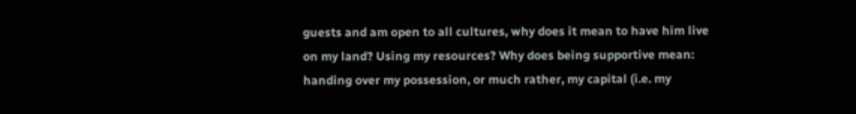guests and am open to all cultures, why does it mean to have him live on my land? Using my resources? Why does being supportive mean: handing over my possession, or much rather, my capital (i.e. my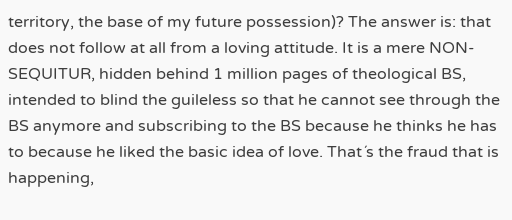territory, the base of my future possession)? The answer is: that does not follow at all from a loving attitude. It is a mere NON-SEQUITUR, hidden behind 1 million pages of theological BS, intended to blind the guileless so that he cannot see through the BS anymore and subscribing to the BS because he thinks he has to because he liked the basic idea of love. That´s the fraud that is happening,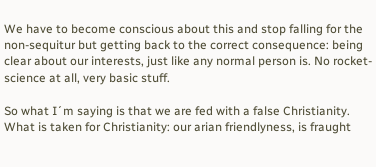We have to become conscious about this and stop falling for the non-sequitur but getting back to the correct consequence: being clear about our interests, just like any normal person is. No rocket-science at all, very basic stuff.

So what I´m saying is that we are fed with a false Christianity. What is taken for Christianity: our arian friendlyness, is fraught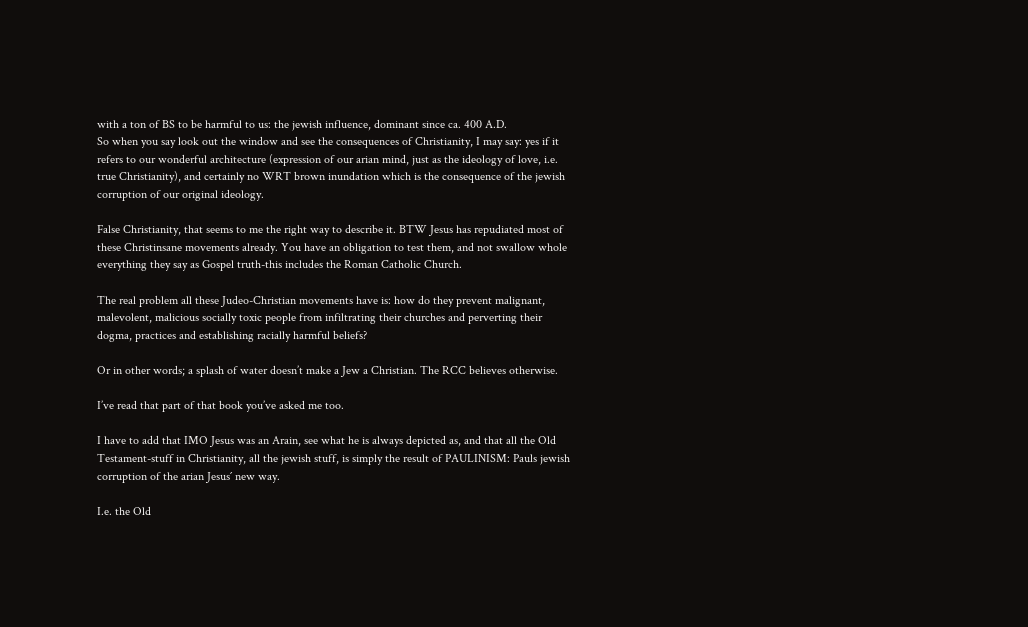with a ton of BS to be harmful to us: the jewish influence, dominant since ca. 400 A.D.
So when you say look out the window and see the consequences of Christianity, I may say: yes if it refers to our wonderful architecture (expression of our arian mind, just as the ideology of love, i.e. true Christianity), and certainly no WRT brown inundation which is the consequence of the jewish corruption of our original ideology.

False Christianity, that seems to me the right way to describe it. BTW Jesus has repudiated most of these Christinsane movements already. You have an obligation to test them, and not swallow whole everything they say as Gospel truth-this includes the Roman Catholic Church.

The real problem all these Judeo-Christian movements have is: how do they prevent malignant, malevolent, malicious socially toxic people from infiltrating their churches and perverting their dogma, practices and establishing racially harmful beliefs?

Or in other words; a splash of water doesn’t make a Jew a Christian. The RCC believes otherwise.

I’ve read that part of that book you’ve asked me too.

I have to add that IMO Jesus was an Arain, see what he is always depicted as, and that all the Old Testament-stuff in Christianity, all the jewish stuff, is simply the result of PAULINISM: Pauls jewish corruption of the arian Jesus´ new way.

I.e. the Old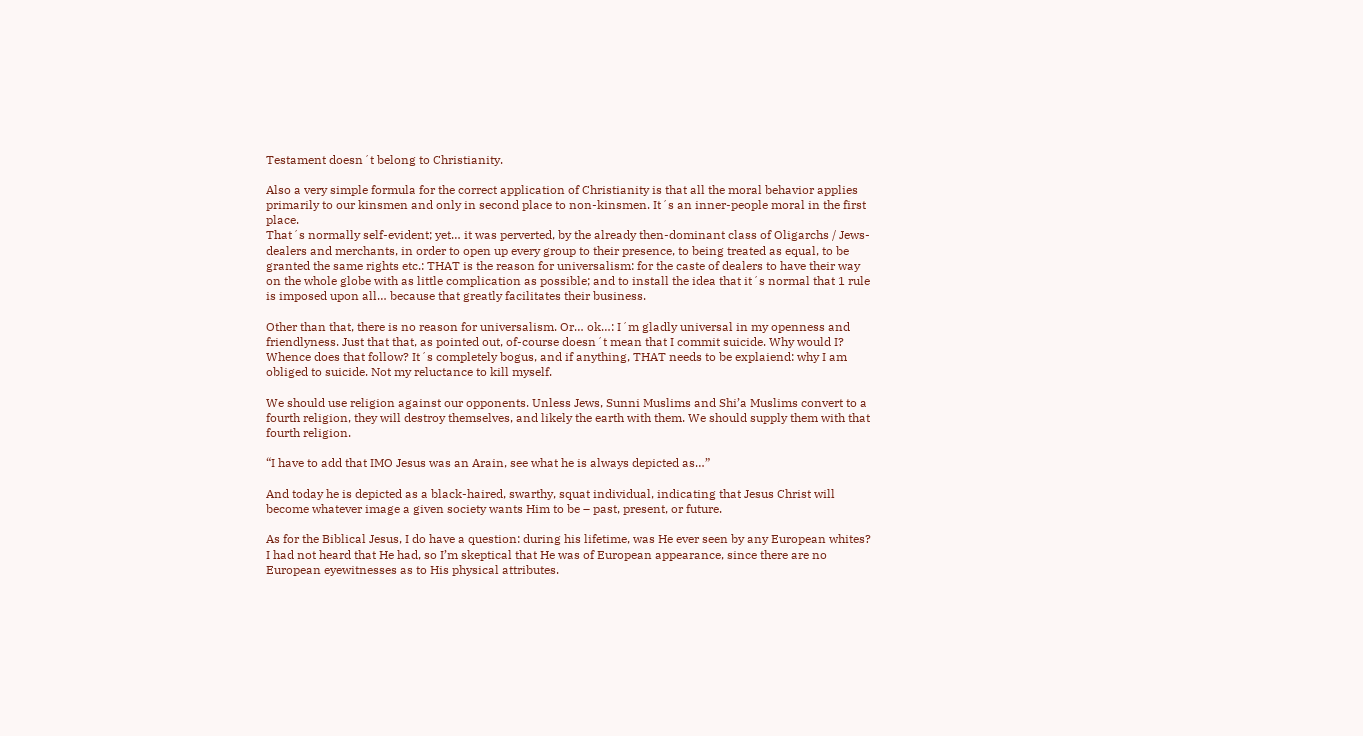Testament doesn´t belong to Christianity.

Also a very simple formula for the correct application of Christianity is that all the moral behavior applies primarily to our kinsmen and only in second place to non-kinsmen. It´s an inner-people moral in the first place.
That´s normally self-evident; yet… it was perverted, by the already then-dominant class of Oligarchs / Jews-dealers and merchants, in order to open up every group to their presence, to being treated as equal, to be granted the same rights etc.: THAT is the reason for universalism: for the caste of dealers to have their way on the whole globe with as little complication as possible; and to install the idea that it´s normal that 1 rule is imposed upon all… because that greatly facilitates their business.

Other than that, there is no reason for universalism. Or… ok…: I´m gladly universal in my openness and friendlyness. Just that that, as pointed out, of-course doesn´t mean that I commit suicide. Why would I? Whence does that follow? It´s completely bogus, and if anything, THAT needs to be explaiend: why I am obliged to suicide. Not my reluctance to kill myself.

We should use religion against our opponents. Unless Jews, Sunni Muslims and Shi’a Muslims convert to a fourth religion, they will destroy themselves, and likely the earth with them. We should supply them with that fourth religion.

“I have to add that IMO Jesus was an Arain, see what he is always depicted as…”

And today he is depicted as a black-haired, swarthy, squat individual, indicating that Jesus Christ will become whatever image a given society wants Him to be – past, present, or future.

As for the Biblical Jesus, I do have a question: during his lifetime, was He ever seen by any European whites? I had not heard that He had, so I’m skeptical that He was of European appearance, since there are no European eyewitnesses as to His physical attributes.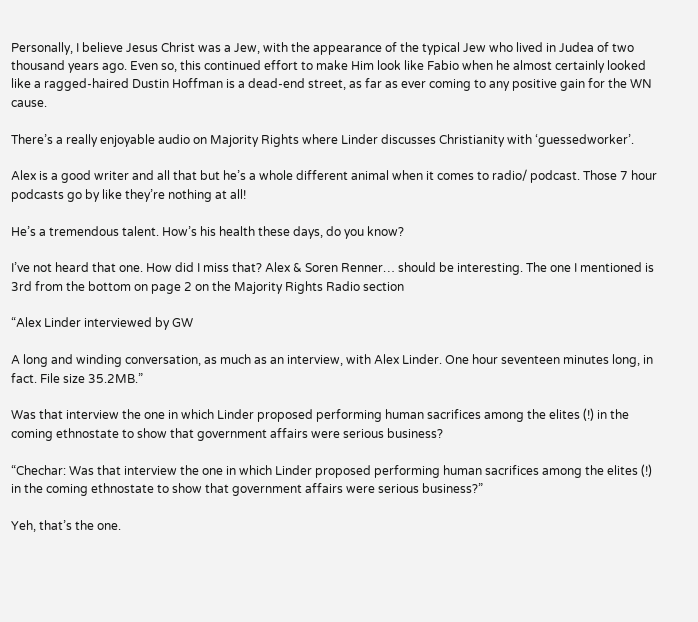Personally, I believe Jesus Christ was a Jew, with the appearance of the typical Jew who lived in Judea of two thousand years ago. Even so, this continued effort to make Him look like Fabio when he almost certainly looked like a ragged-haired Dustin Hoffman is a dead-end street, as far as ever coming to any positive gain for the WN cause.

There’s a really enjoyable audio on Majority Rights where Linder discusses Christianity with ‘guessedworker’.

Alex is a good writer and all that but he’s a whole different animal when it comes to radio/ podcast. Those 7 hour podcasts go by like they’re nothing at all!

He’s a tremendous talent. How’s his health these days, do you know?

I’ve not heard that one. How did I miss that? Alex & Soren Renner… should be interesting. The one I mentioned is 3rd from the bottom on page 2 on the Majority Rights Radio section

“Alex Linder interviewed by GW

A long and winding conversation, as much as an interview, with Alex Linder. One hour seventeen minutes long, in fact. File size 35.2MB.”

Was that interview the one in which Linder proposed performing human sacrifices among the elites (!) in the coming ethnostate to show that government affairs were serious business?

“Chechar: Was that interview the one in which Linder proposed performing human sacrifices among the elites (!) in the coming ethnostate to show that government affairs were serious business?”

Yeh, that’s the one.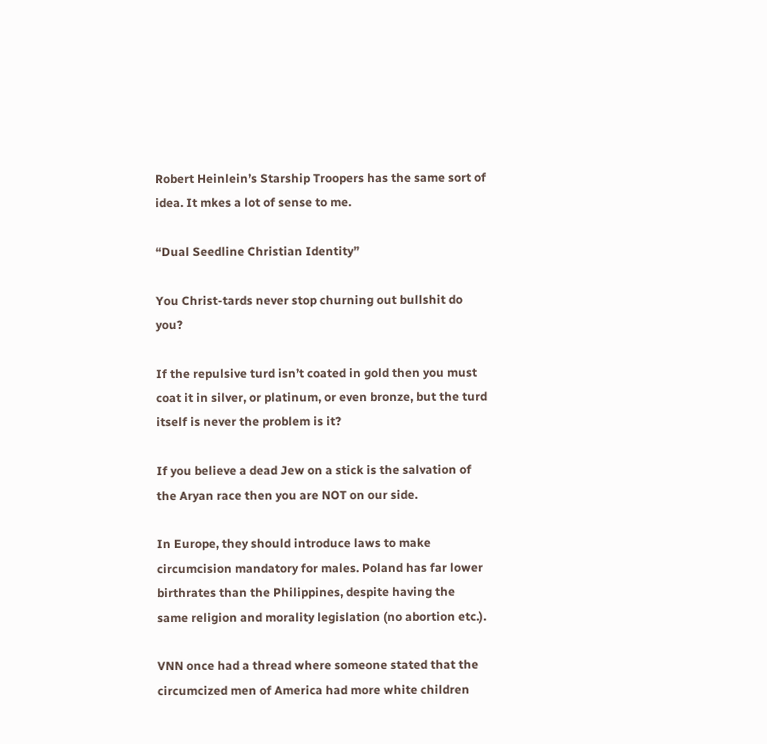Robert Heinlein’s Starship Troopers has the same sort of idea. It mkes a lot of sense to me.

“Dual Seedline Christian Identity”

You Christ-tards never stop churning out bullshit do you?

If the repulsive turd isn’t coated in gold then you must coat it in silver, or platinum, or even bronze, but the turd itself is never the problem is it?

If you believe a dead Jew on a stick is the salvation of the Aryan race then you are NOT on our side.

In Europe, they should introduce laws to make circumcision mandatory for males. Poland has far lower birthrates than the Philippines, despite having the same religion and morality legislation (no abortion etc.).

VNN once had a thread where someone stated that the circumcized men of America had more white children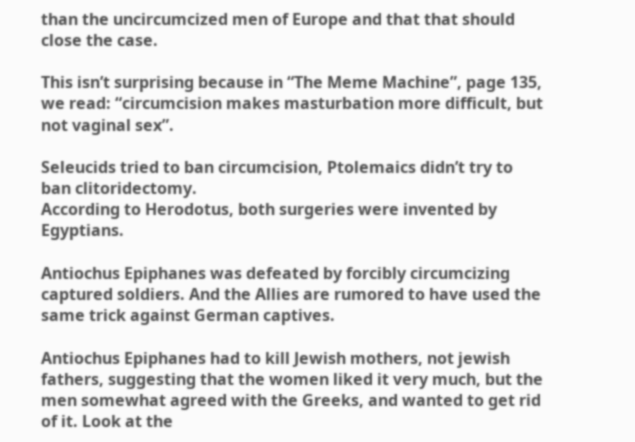than the uncircumcized men of Europe and that that should close the case.

This isn’t surprising because in “The Meme Machine”, page 135, we read: “circumcision makes masturbation more difficult, but not vaginal sex”.

Seleucids tried to ban circumcision, Ptolemaics didn’t try to ban clitoridectomy.
According to Herodotus, both surgeries were invented by Egyptians.

Antiochus Epiphanes was defeated by forcibly circumcizing captured soldiers. And the Allies are rumored to have used the same trick against German captives.

Antiochus Epiphanes had to kill Jewish mothers, not jewish fathers, suggesting that the women liked it very much, but the men somewhat agreed with the Greeks, and wanted to get rid of it. Look at the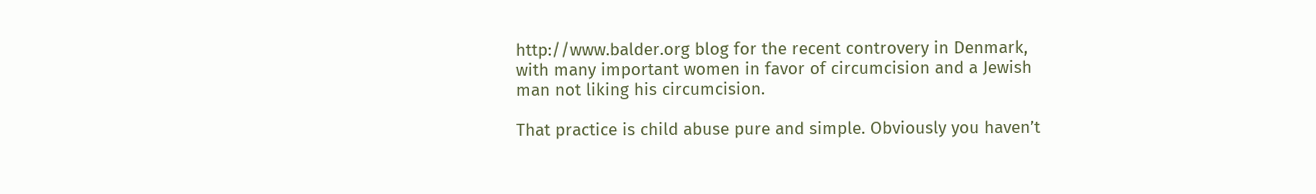http://www.balder.org blog for the recent controvery in Denmark, with many important women in favor of circumcision and a Jewish man not liking his circumcision.

That practice is child abuse pure and simple. Obviously you haven’t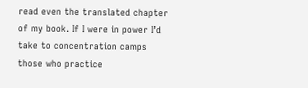read even the translated chapter of my book. If I were in power I’d take to concentration camps those who practice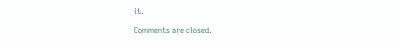it.

Comments are closed.